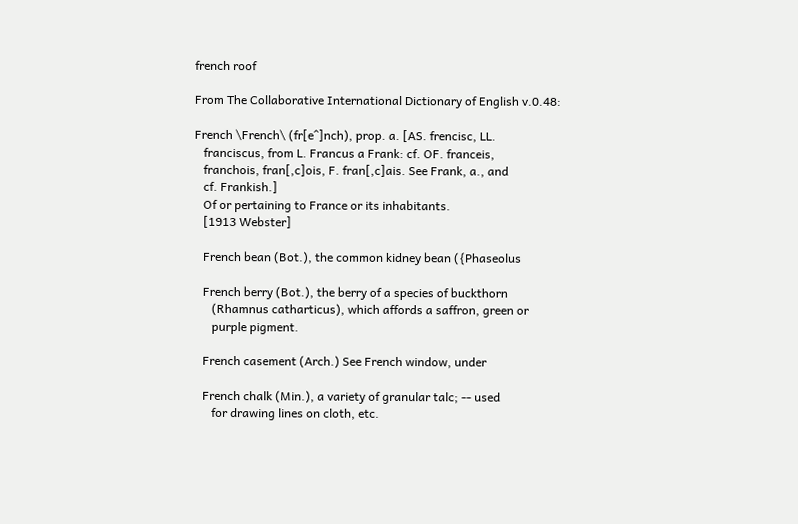french roof

From The Collaborative International Dictionary of English v.0.48:

French \French\ (fr[e^]nch), prop. a. [AS. frencisc, LL.
   franciscus, from L. Francus a Frank: cf. OF. franceis,
   franchois, fran[,c]ois, F. fran[,c]ais. See Frank, a., and
   cf. Frankish.]
   Of or pertaining to France or its inhabitants.
   [1913 Webster]

   French bean (Bot.), the common kidney bean ({Phaseolus

   French berry (Bot.), the berry of a species of buckthorn
      (Rhamnus catharticus), which affords a saffron, green or
      purple pigment.

   French casement (Arch.) See French window, under

   French chalk (Min.), a variety of granular talc; -- used
      for drawing lines on cloth, etc.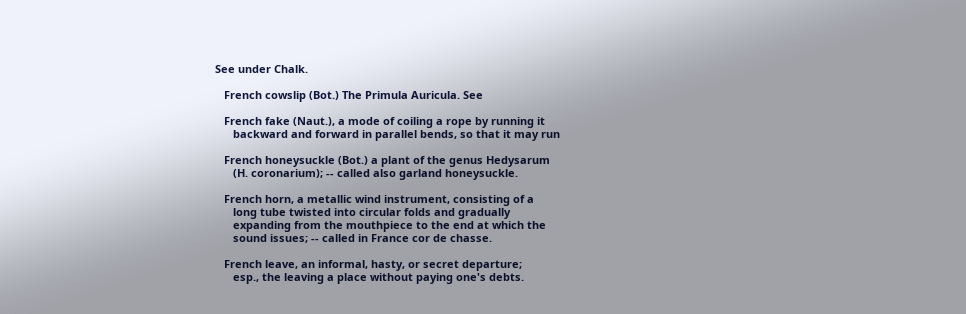See under Chalk.

   French cowslip (Bot.) The Primula Auricula. See

   French fake (Naut.), a mode of coiling a rope by running it
      backward and forward in parallel bends, so that it may run

   French honeysuckle (Bot.) a plant of the genus Hedysarum
      (H. coronarium); -- called also garland honeysuckle.

   French horn, a metallic wind instrument, consisting of a
      long tube twisted into circular folds and gradually
      expanding from the mouthpiece to the end at which the
      sound issues; -- called in France cor de chasse.

   French leave, an informal, hasty, or secret departure;
      esp., the leaving a place without paying one's debts.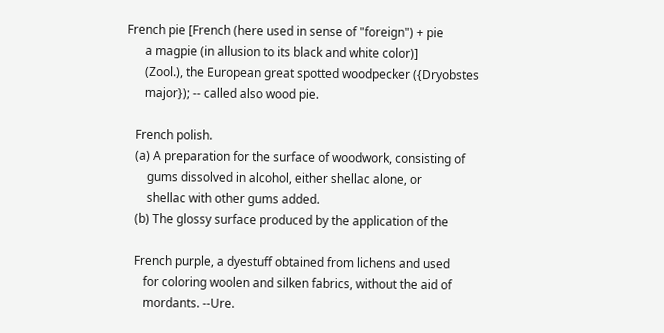French pie [French (here used in sense of "foreign") + pie
      a magpie (in allusion to its black and white color)]
      (Zool.), the European great spotted woodpecker ({Dryobstes
      major}); -- called also wood pie.

   French polish.
   (a) A preparation for the surface of woodwork, consisting of
       gums dissolved in alcohol, either shellac alone, or
       shellac with other gums added.
   (b) The glossy surface produced by the application of the

   French purple, a dyestuff obtained from lichens and used
      for coloring woolen and silken fabrics, without the aid of
      mordants. --Ure.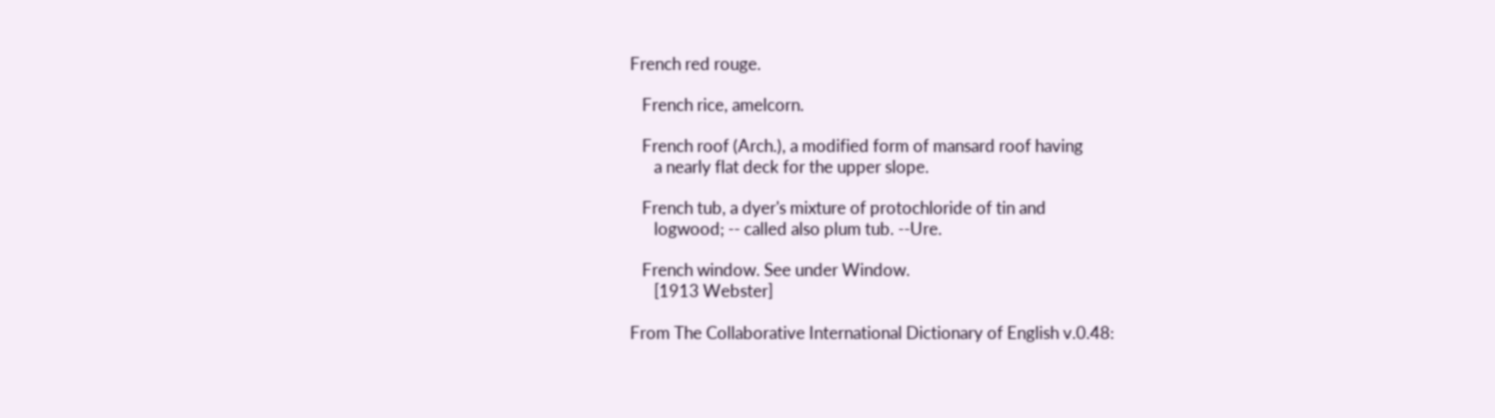French red rouge.

   French rice, amelcorn.

   French roof (Arch.), a modified form of mansard roof having
      a nearly flat deck for the upper slope.

   French tub, a dyer's mixture of protochloride of tin and
      logwood; -- called also plum tub. --Ure.

   French window. See under Window.
      [1913 Webster]

From The Collaborative International Dictionary of English v.0.48: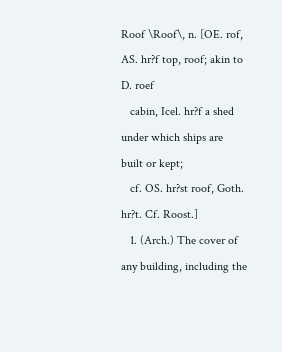Roof \Roof\, n. [OE. rof, AS. hr?f top, roof; akin to D. roef
   cabin, Icel. hr?f a shed under which ships are built or kept;
   cf. OS. hr?st roof, Goth. hr?t. Cf. Roost.]
   1. (Arch.) The cover of any building, including the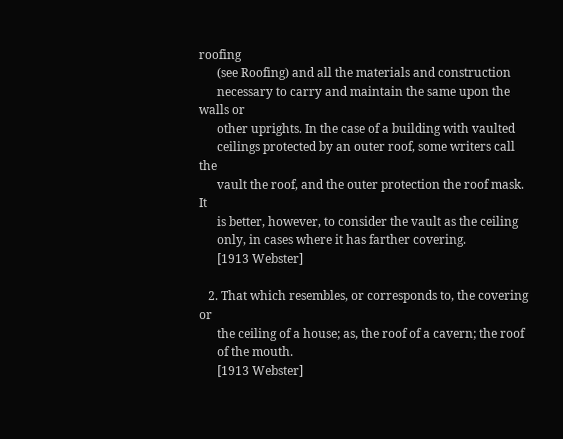roofing
      (see Roofing) and all the materials and construction
      necessary to carry and maintain the same upon the walls or
      other uprights. In the case of a building with vaulted
      ceilings protected by an outer roof, some writers call the
      vault the roof, and the outer protection the roof mask. It
      is better, however, to consider the vault as the ceiling
      only, in cases where it has farther covering.
      [1913 Webster]

   2. That which resembles, or corresponds to, the covering or
      the ceiling of a house; as, the roof of a cavern; the roof
      of the mouth.
      [1913 Webster]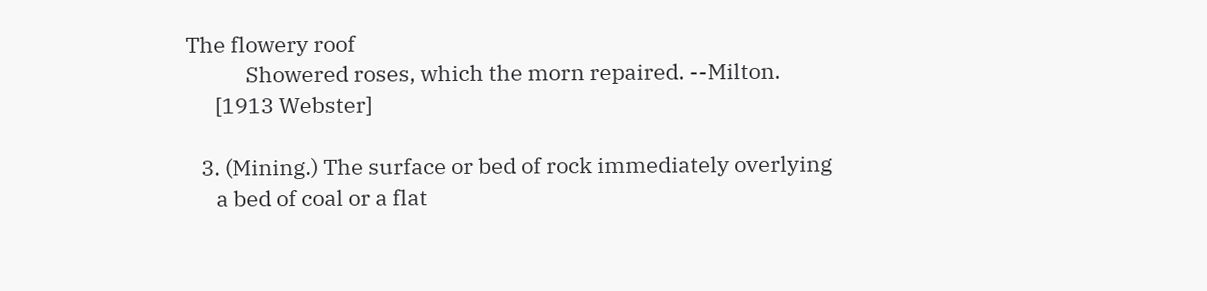The flowery roof
            Showered roses, which the morn repaired. --Milton.
      [1913 Webster]

   3. (Mining.) The surface or bed of rock immediately overlying
      a bed of coal or a flat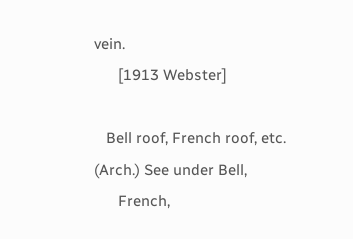vein.
      [1913 Webster]

   Bell roof, French roof, etc. (Arch.) See under Bell,
      French,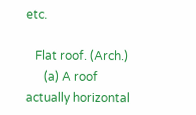etc.

   Flat roof. (Arch.)
      (a) A roof actually horizontal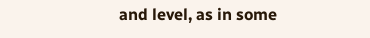and level, as in some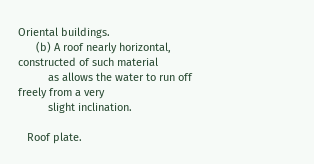Oriental buildings.
      (b) A roof nearly horizontal, constructed of such material
          as allows the water to run off freely from a very
          slight inclination.

   Roof plate.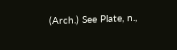(Arch.) See Plate, n.,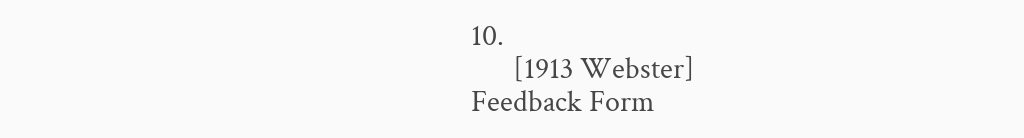10.
      [1913 Webster]
Feedback Form